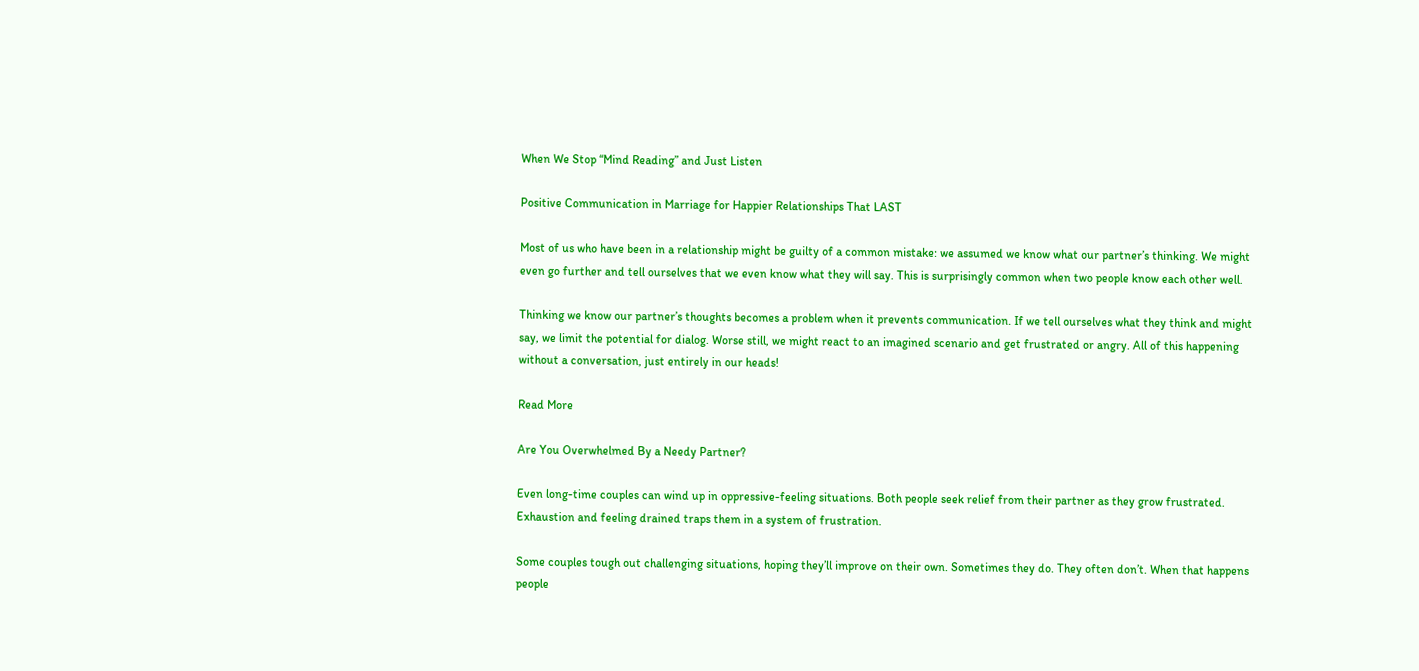When We Stop “Mind Reading” and Just Listen

Positive Communication in Marriage for Happier Relationships That LAST

Most of us who have been in a relationship might be guilty of a common mistake: we assumed we know what our partner’s thinking. We might even go further and tell ourselves that we even know what they will say. This is surprisingly common when two people know each other well.

Thinking we know our partner’s thoughts becomes a problem when it prevents communication. If we tell ourselves what they think and might say, we limit the potential for dialog. Worse still, we might react to an imagined scenario and get frustrated or angry. All of this happening without a conversation, just entirely in our heads!

Read More

Are You Overwhelmed By a Needy Partner?

Even long-time couples can wind up in oppressive-feeling situations. Both people seek relief from their partner as they grow frustrated. Exhaustion and feeling drained traps them in a system of frustration.

Some couples tough out challenging situations, hoping they’ll improve on their own. Sometimes they do. They often don’t. When that happens people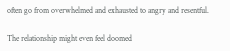often go from overwhelmed and exhausted to angry and resentful.

The relationship might even feel doomed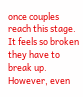once couples reach this stage. It feels so broken they have to break up. However, even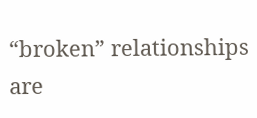“broken” relationships are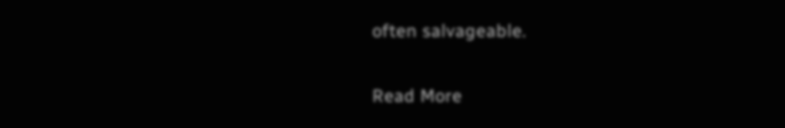often salvageable.

Read More